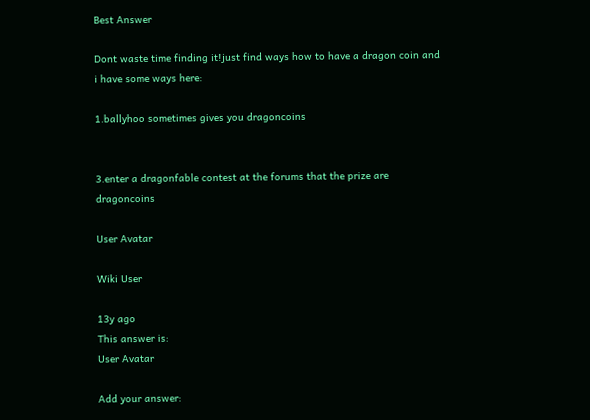Best Answer

Dont waste time finding it!just find ways how to have a dragon coin and i have some ways here:

1.ballyhoo sometimes gives you dragoncoins


3.enter a dragonfable contest at the forums that the prize are dragoncoins

User Avatar

Wiki User

13y ago
This answer is:
User Avatar

Add your answer: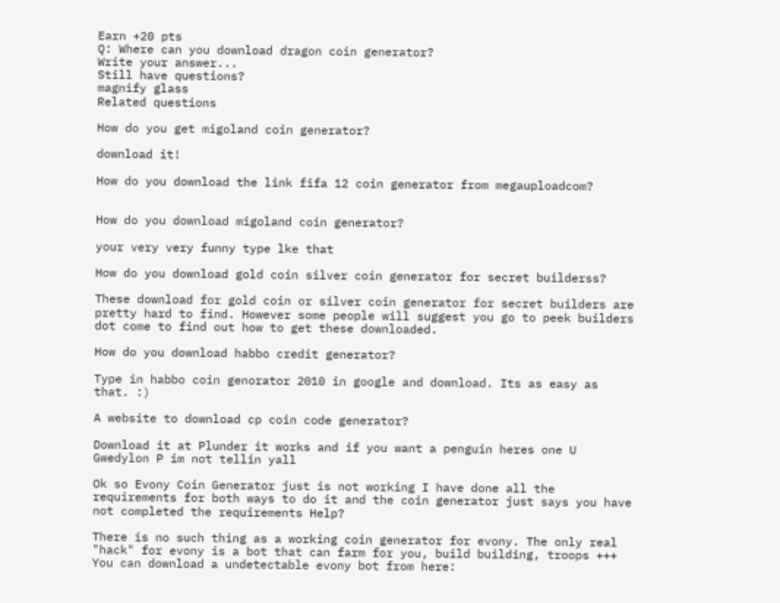Earn +20 pts
Q: Where can you download dragon coin generator?
Write your answer...
Still have questions?
magnify glass
Related questions

How do you get migoland coin generator?

download it!

How do you download the link fifa 12 coin generator from megauploadcom?


How do you download migoland coin generator?

your very very funny type lke that

How do you download gold coin silver coin generator for secret builderss?

These download for gold coin or silver coin generator for secret builders are pretty hard to find. However some people will suggest you go to peek builders dot come to find out how to get these downloaded.

How do you download habbo credit generator?

Type in habbo coin genorator 2010 in google and download. Its as easy as that. :)

A website to download cp coin code generator?

Download it at Plunder it works and if you want a penguin heres one U Gwedylon P im not tellin yall

Ok so Evony Coin Generator just is not working I have done all the requirements for both ways to do it and the coin generator just says you have not completed the requirements Help?

There is no such thing as a working coin generator for evony. The only real "hack" for evony is a bot that can farm for you, build building, troops +++ You can download a undetectable evony bot from here: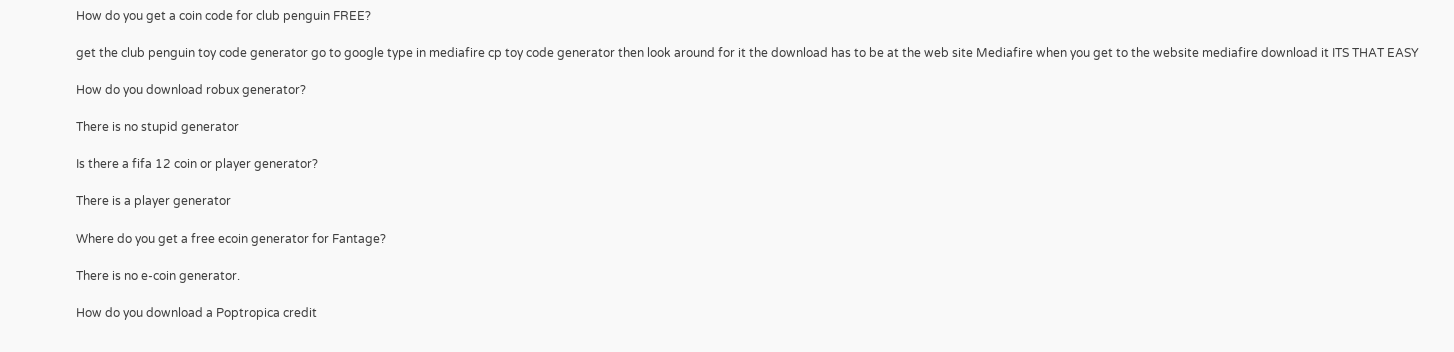How do you get a coin code for club penguin FREE?

get the club penguin toy code generator go to google type in mediafire cp toy code generator then look around for it the download has to be at the web site Mediafire when you get to the website mediafire download it ITS THAT EASY

How do you download robux generator?

There is no stupid generator

Is there a fifa 12 coin or player generator?

There is a player generator

Where do you get a free ecoin generator for Fantage?

There is no e-coin generator.

How do you download a Poptropica credit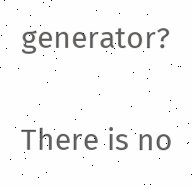generator?

There is no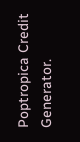Poptropica Credit Generator.